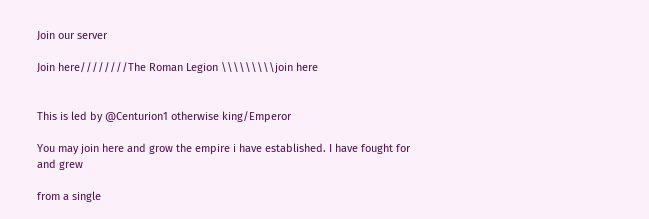Join our server

Join here////////The Roman Legion \\\\\\\\\join here


This is led by @Centurion1 otherwise king/Emperor

You may join here and grow the empire i have established. I have fought for and grew

from a single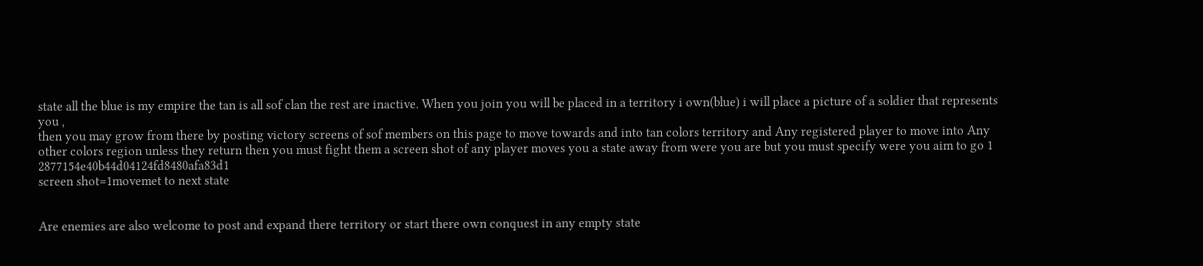state all the blue is my empire the tan is all sof clan the rest are inactive. When you join you will be placed in a territory i own(blue) i will place a picture of a soldier that represents you ,
then you may grow from there by posting victory screens of sof members on this page to move towards and into tan colors territory and Any registered player to move into Any other colors region unless they return then you must fight them a screen shot of any player moves you a state away from were you are but you must specify were you aim to go 1 2877154e40b44d04124fd8480afa83d1
screen shot=1movemet to next state


Are enemies are also welcome to post and expand there territory or start there own conquest in any empty state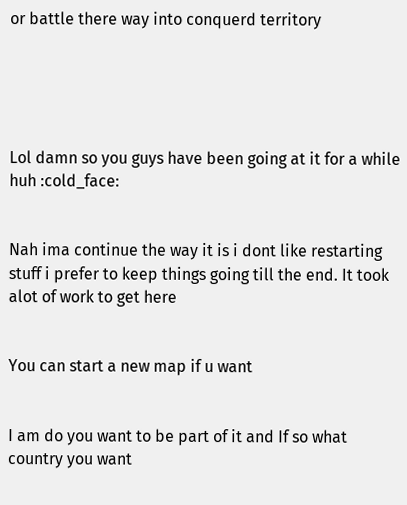or battle there way into conquerd territory





Lol damn so you guys have been going at it for a while huh :cold_face:


Nah ima continue the way it is i dont like restarting stuff i prefer to keep things going till the end. It took alot of work to get here


You can start a new map if u want


I am do you want to be part of it and If so what country you want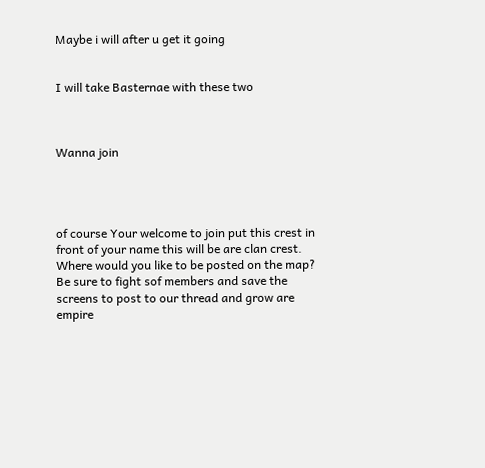Maybe i will after u get it going


I will take Basternae with these two



Wanna join




of course Your welcome to join put this crest in front of your name this will be are clan crest. Where would you like to be posted on the map? Be sure to fight sof members and save the screens to post to our thread and grow are empire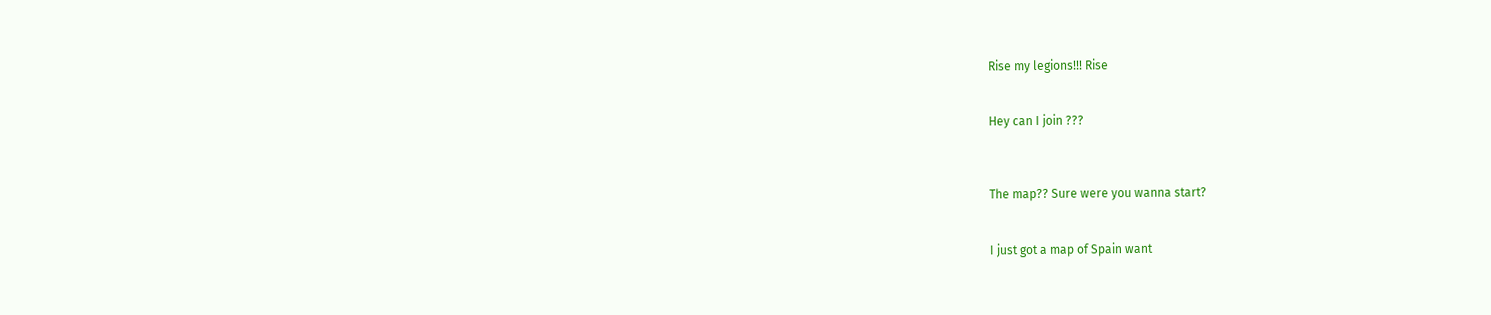Rise my legions!!! Rise


Hey can I join ???



The map?? Sure were you wanna start?


I just got a map of Spain want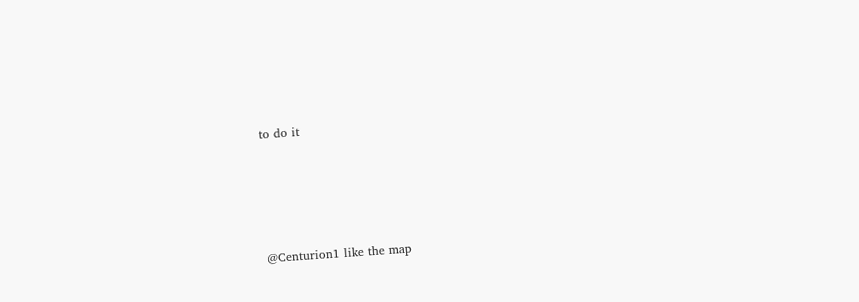to do it




@Centurion1 like the map